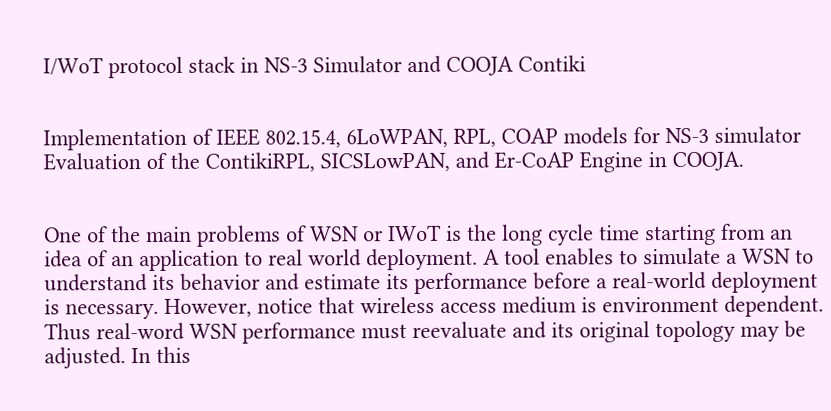I/WoT protocol stack in NS-3 Simulator and COOJA Contiki


Implementation of IEEE 802.15.4, 6LoWPAN, RPL, COAP models for NS-3 simulator
Evaluation of the ContikiRPL, SICSLowPAN, and Er-CoAP Engine in COOJA.


One of the main problems of WSN or IWoT is the long cycle time starting from an idea of an application to real world deployment. A tool enables to simulate a WSN to understand its behavior and estimate its performance before a real-world deployment is necessary. However, notice that wireless access medium is environment dependent. Thus real-word WSN performance must reevaluate and its original topology may be adjusted. In this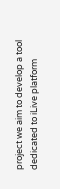project we aim to develop a tool dedicated to iLive platform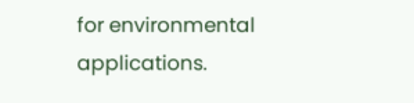for environmental applications.